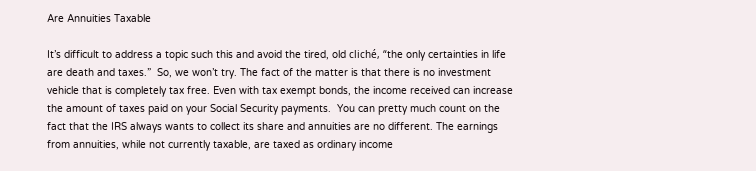Are Annuities Taxable

It’s difficult to address a topic such this and avoid the tired, old cliché, “the only certainties in life are death and taxes.”  So, we won’t try. The fact of the matter is that there is no investment vehicle that is completely tax free. Even with tax exempt bonds, the income received can increase the amount of taxes paid on your Social Security payments.  You can pretty much count on the fact that the IRS always wants to collect its share and annuities are no different. The earnings from annuities, while not currently taxable, are taxed as ordinary income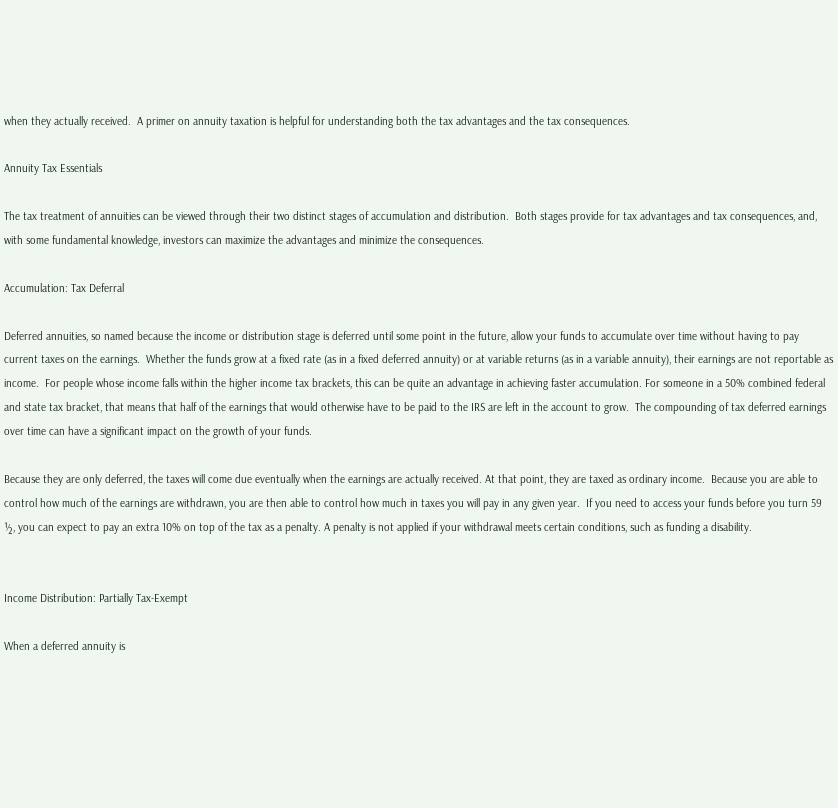when they actually received.  A primer on annuity taxation is helpful for understanding both the tax advantages and the tax consequences.

Annuity Tax Essentials

The tax treatment of annuities can be viewed through their two distinct stages of accumulation and distribution.  Both stages provide for tax advantages and tax consequences, and, with some fundamental knowledge, investors can maximize the advantages and minimize the consequences.

Accumulation: Tax Deferral

Deferred annuities, so named because the income or distribution stage is deferred until some point in the future, allow your funds to accumulate over time without having to pay current taxes on the earnings.  Whether the funds grow at a fixed rate (as in a fixed deferred annuity) or at variable returns (as in a variable annuity), their earnings are not reportable as income.  For people whose income falls within the higher income tax brackets, this can be quite an advantage in achieving faster accumulation. For someone in a 50% combined federal and state tax bracket, that means that half of the earnings that would otherwise have to be paid to the IRS are left in the account to grow.  The compounding of tax deferred earnings over time can have a significant impact on the growth of your funds.

Because they are only deferred, the taxes will come due eventually when the earnings are actually received. At that point, they are taxed as ordinary income.  Because you are able to control how much of the earnings are withdrawn, you are then able to control how much in taxes you will pay in any given year.  If you need to access your funds before you turn 59 ½, you can expect to pay an extra 10% on top of the tax as a penalty. A penalty is not applied if your withdrawal meets certain conditions, such as funding a disability.


Income Distribution: Partially Tax-Exempt

When a deferred annuity is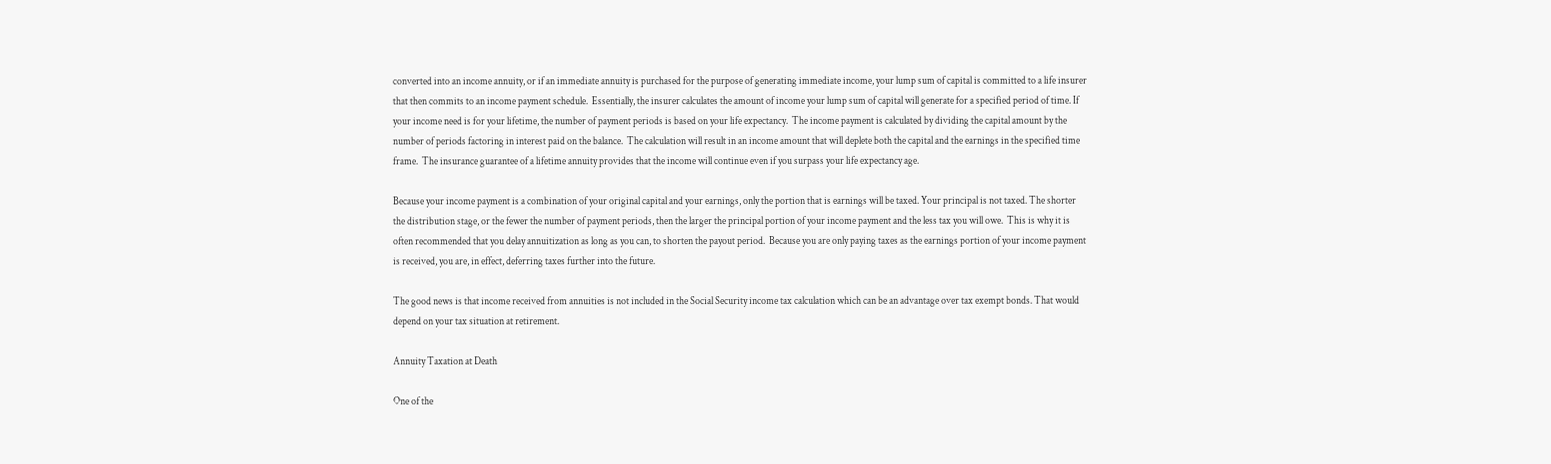converted into an income annuity, or if an immediate annuity is purchased for the purpose of generating immediate income, your lump sum of capital is committed to a life insurer that then commits to an income payment schedule.  Essentially, the insurer calculates the amount of income your lump sum of capital will generate for a specified period of time. If your income need is for your lifetime, the number of payment periods is based on your life expectancy.  The income payment is calculated by dividing the capital amount by the number of periods factoring in interest paid on the balance.  The calculation will result in an income amount that will deplete both the capital and the earnings in the specified time frame.  The insurance guarantee of a lifetime annuity provides that the income will continue even if you surpass your life expectancy age.

Because your income payment is a combination of your original capital and your earnings, only the portion that is earnings will be taxed. Your principal is not taxed. The shorter the distribution stage, or the fewer the number of payment periods, then the larger the principal portion of your income payment and the less tax you will owe.  This is why it is often recommended that you delay annuitization as long as you can, to shorten the payout period.  Because you are only paying taxes as the earnings portion of your income payment is received, you are, in effect, deferring taxes further into the future.

The good news is that income received from annuities is not included in the Social Security income tax calculation which can be an advantage over tax exempt bonds. That would depend on your tax situation at retirement.

Annuity Taxation at Death

One of the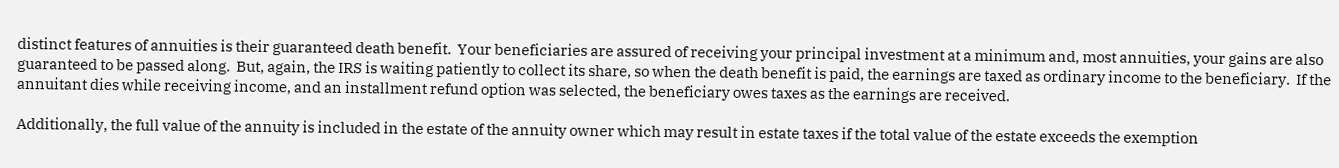distinct features of annuities is their guaranteed death benefit.  Your beneficiaries are assured of receiving your principal investment at a minimum and, most annuities, your gains are also guaranteed to be passed along.  But, again, the IRS is waiting patiently to collect its share, so when the death benefit is paid, the earnings are taxed as ordinary income to the beneficiary.  If the annuitant dies while receiving income, and an installment refund option was selected, the beneficiary owes taxes as the earnings are received.

Additionally, the full value of the annuity is included in the estate of the annuity owner which may result in estate taxes if the total value of the estate exceeds the exemption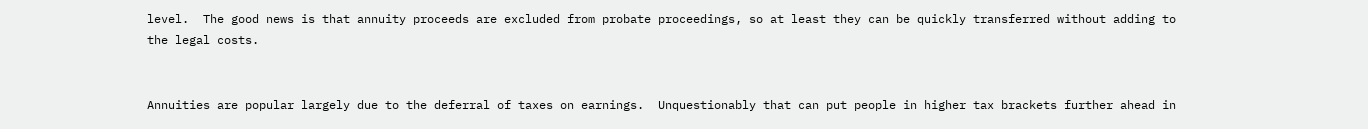level.  The good news is that annuity proceeds are excluded from probate proceedings, so at least they can be quickly transferred without adding to the legal costs.


Annuities are popular largely due to the deferral of taxes on earnings.  Unquestionably that can put people in higher tax brackets further ahead in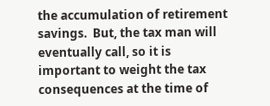the accumulation of retirement savings.  But, the tax man will eventually call, so it is important to weight the tax consequences at the time of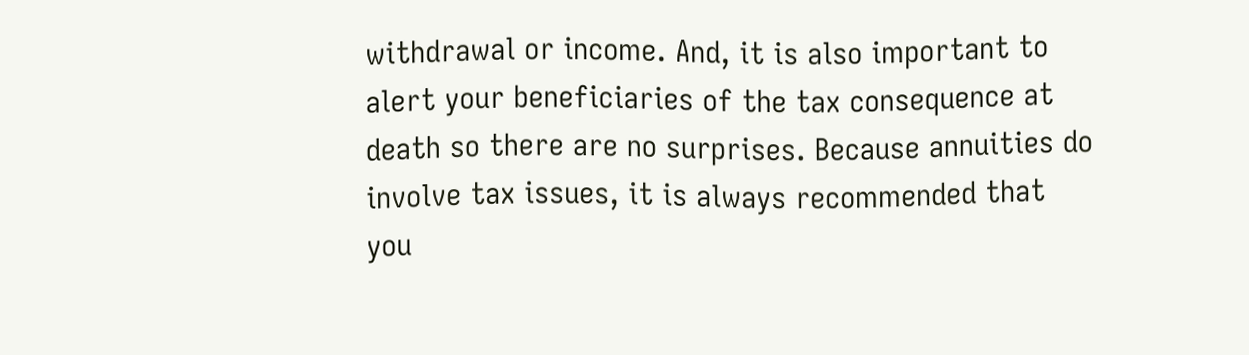withdrawal or income. And, it is also important to alert your beneficiaries of the tax consequence at death so there are no surprises. Because annuities do involve tax issues, it is always recommended that you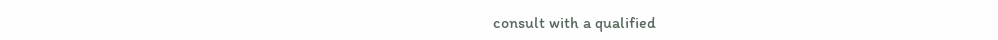consult with a qualified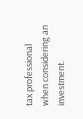tax professional when considering an investment.